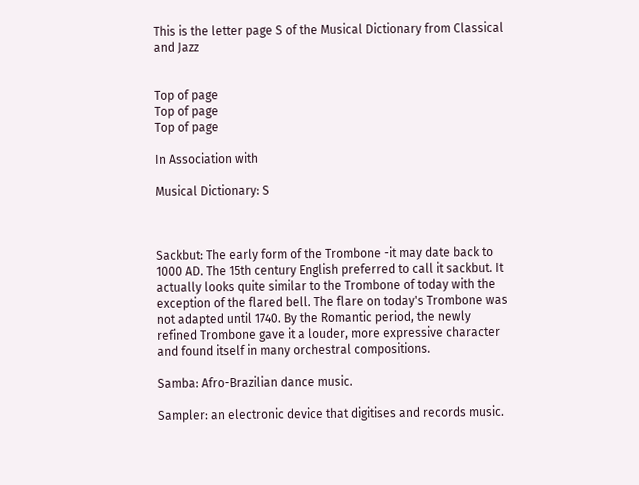This is the letter page S of the Musical Dictionary from Classical and Jazz


Top of page
Top of page
Top of page

In Association with

Musical Dictionary: S



Sackbut: The early form of the Trombone -it may date back to 1000 AD. The 15th century English preferred to call it sackbut. It actually looks quite similar to the Trombone of today with the exception of the flared bell. The flare on today's Trombone was not adapted until 1740. By the Romantic period, the newly refined Trombone gave it a louder, more expressive character and found itself in many orchestral compositions.

Samba: Afro-Brazilian dance music.

Sampler: an electronic device that digitises and records music.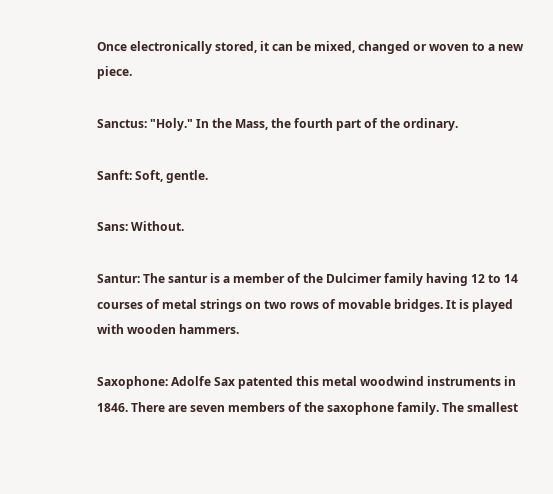Once electronically stored, it can be mixed, changed or woven to a new piece.

Sanctus: "Holy." In the Mass, the fourth part of the ordinary.

Sanft: Soft, gentle.

Sans: Without.

Santur: The santur is a member of the Dulcimer family having 12 to 14 courses of metal strings on two rows of movable bridges. It is played with wooden hammers.

Saxophone: Adolfe Sax patented this metal woodwind instruments in 1846. There are seven members of the saxophone family. The smallest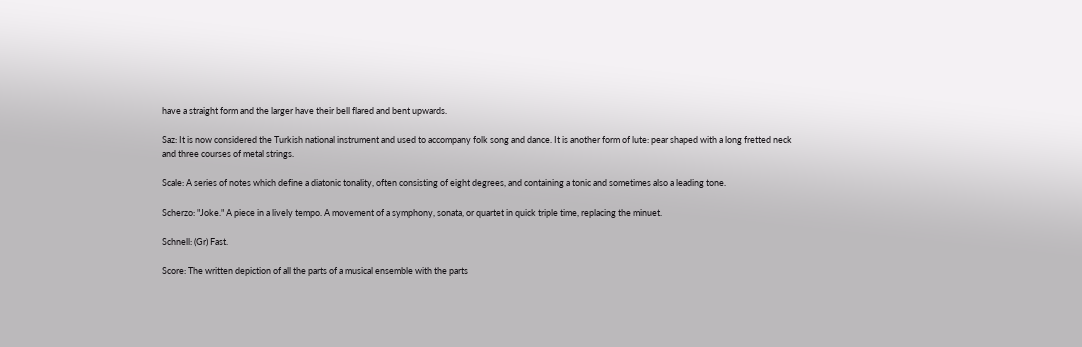have a straight form and the larger have their bell flared and bent upwards.

Saz: It is now considered the Turkish national instrument and used to accompany folk song and dance. It is another form of lute: pear shaped with a long fretted neck and three courses of metal strings.

Scale: A series of notes which define a diatonic tonality, often consisting of eight degrees, and containing a tonic and sometimes also a leading tone.

Scherzo: "Joke." A piece in a lively tempo. A movement of a symphony, sonata, or quartet in quick triple time, replacing the minuet.

Schnell: (Gr) Fast.

Score: The written depiction of all the parts of a musical ensemble with the parts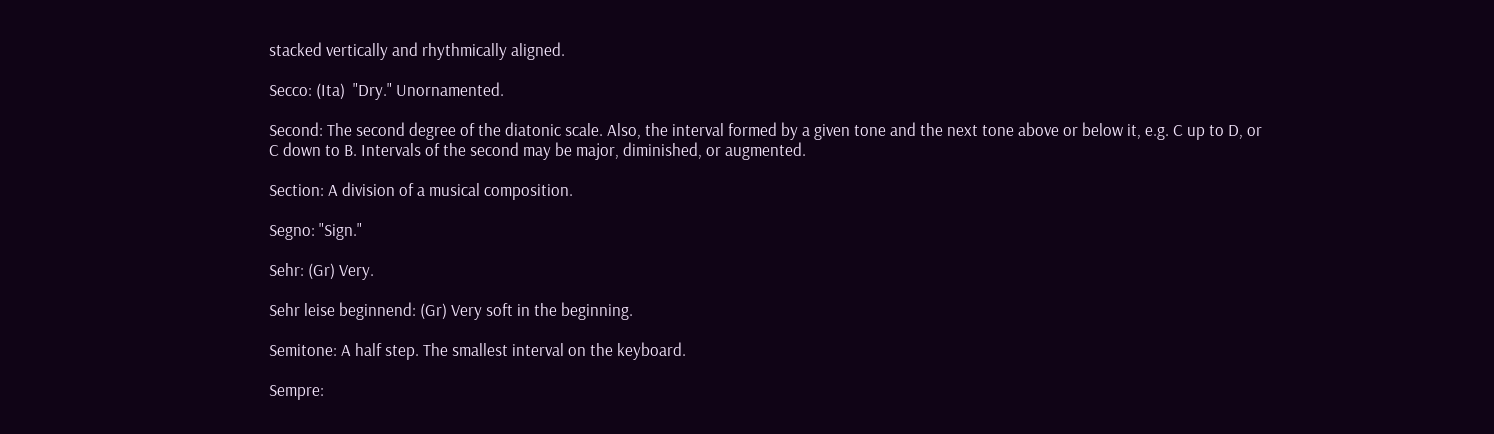stacked vertically and rhythmically aligned.

Secco: (Ita)  "Dry." Unornamented.

Second: The second degree of the diatonic scale. Also, the interval formed by a given tone and the next tone above or below it, e.g. C up to D, or C down to B. Intervals of the second may be major, diminished, or augmented.

Section: A division of a musical composition.

Segno: "Sign."

Sehr: (Gr) Very.

Sehr leise beginnend: (Gr) Very soft in the beginning.

Semitone: A half step. The smallest interval on the keyboard.

Sempre: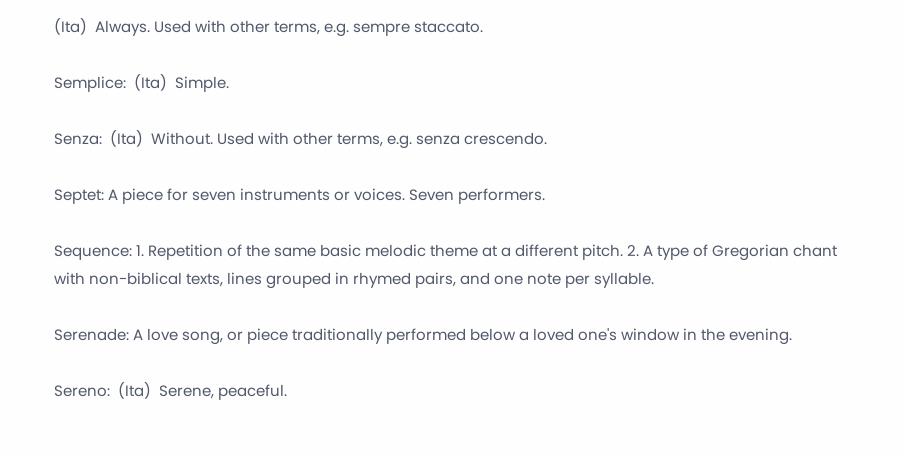(Ita)  Always. Used with other terms, e.g. sempre staccato.

Semplice:  (Ita)  Simple.

Senza:  (Ita)  Without. Used with other terms, e.g. senza crescendo.

Septet: A piece for seven instruments or voices. Seven performers.

Sequence: 1. Repetition of the same basic melodic theme at a different pitch. 2. A type of Gregorian chant with non-biblical texts, lines grouped in rhymed pairs, and one note per syllable.

Serenade: A love song, or piece traditionally performed below a loved one's window in the evening.

Sereno:  (Ita)  Serene, peaceful.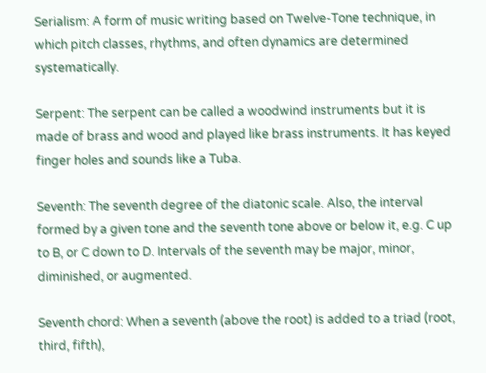Serialism: A form of music writing based on Twelve-Tone technique, in which pitch classes, rhythms, and often dynamics are determined systematically.

Serpent: The serpent can be called a woodwind instruments but it is made of brass and wood and played like brass instruments. It has keyed finger holes and sounds like a Tuba.

Seventh: The seventh degree of the diatonic scale. Also, the interval formed by a given tone and the seventh tone above or below it, e.g. C up to B, or C down to D. Intervals of the seventh may be major, minor, diminished, or augmented.

Seventh chord: When a seventh (above the root) is added to a triad (root, third, fifth),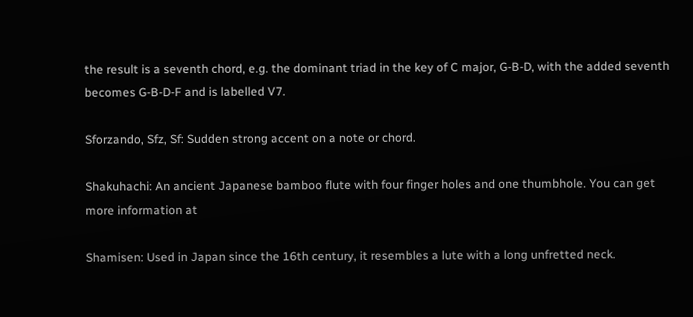the result is a seventh chord, e.g. the dominant triad in the key of C major, G-B-D, with the added seventh becomes G-B-D-F and is labelled V7.

Sforzando, Sfz, Sf: Sudden strong accent on a note or chord.

Shakuhachi: An ancient Japanese bamboo flute with four finger holes and one thumbhole. You can get more information at

Shamisen: Used in Japan since the 16th century, it resembles a lute with a long unfretted neck.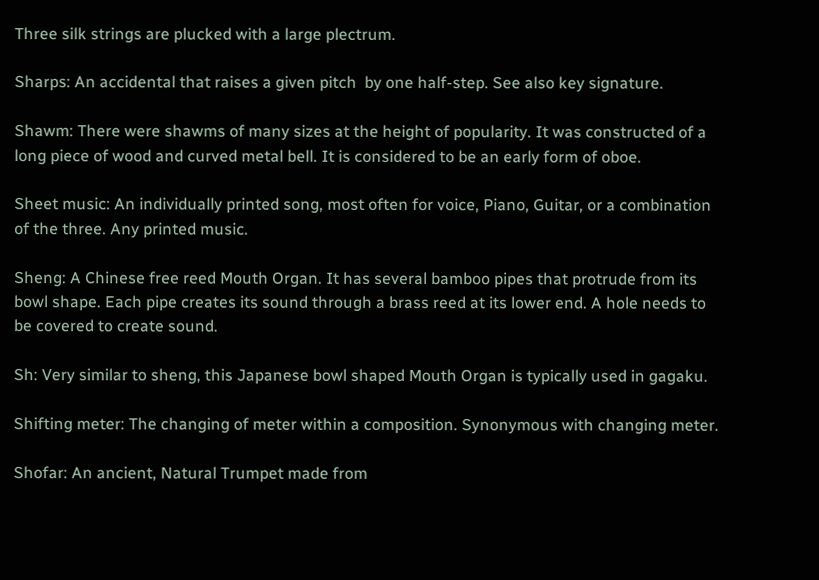Three silk strings are plucked with a large plectrum.

Sharps: An accidental that raises a given pitch  by one half-step. See also key signature.

Shawm: There were shawms of many sizes at the height of popularity. It was constructed of a long piece of wood and curved metal bell. It is considered to be an early form of oboe.

Sheet music: An individually printed song, most often for voice, Piano, Guitar, or a combination of the three. Any printed music.

Sheng: A Chinese free reed Mouth Organ. It has several bamboo pipes that protrude from its bowl shape. Each pipe creates its sound through a brass reed at its lower end. A hole needs to be covered to create sound.

Sh: Very similar to sheng, this Japanese bowl shaped Mouth Organ is typically used in gagaku.

Shifting meter: The changing of meter within a composition. Synonymous with changing meter.

Shofar: An ancient, Natural Trumpet made from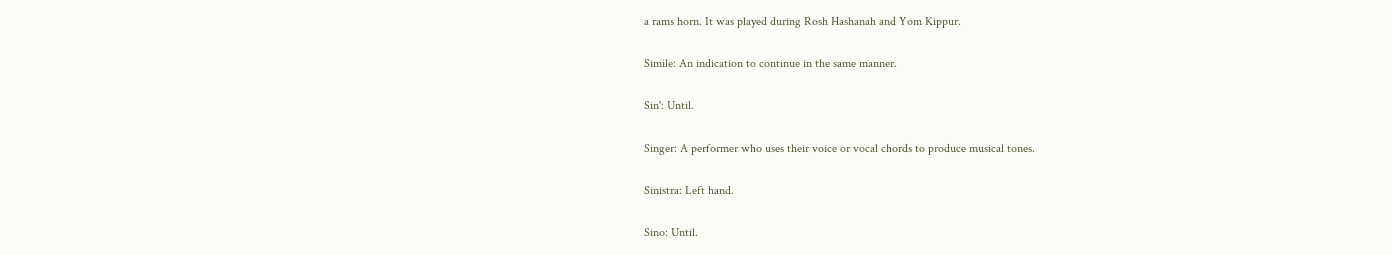a rams horn. It was played during Rosh Hashanah and Yom Kippur.

Simile: An indication to continue in the same manner.

Sin': Until.

Singer: A performer who uses their voice or vocal chords to produce musical tones.

Sinistra: Left hand.

Sino: Until.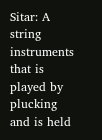Sitar: A string instruments that is played by plucking and is held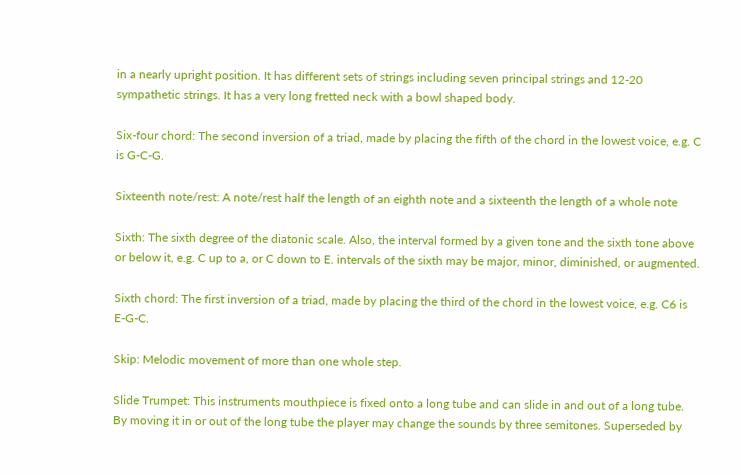in a nearly upright position. It has different sets of strings including seven principal strings and 12-20 sympathetic strings. It has a very long fretted neck with a bowl shaped body.

Six-four chord: The second inversion of a triad, made by placing the fifth of the chord in the lowest voice, e.g. C is G-C-G.

Sixteenth note/rest: A note/rest half the length of an eighth note and a sixteenth the length of a whole note

Sixth: The sixth degree of the diatonic scale. Also, the interval formed by a given tone and the sixth tone above or below it, e.g. C up to a, or C down to E. intervals of the sixth may be major, minor, diminished, or augmented.

Sixth chord: The first inversion of a triad, made by placing the third of the chord in the lowest voice, e.g. C6 is E-G-C.

Skip: Melodic movement of more than one whole step.

Slide Trumpet: This instruments mouthpiece is fixed onto a long tube and can slide in and out of a long tube. By moving it in or out of the long tube the player may change the sounds by three semitones. Superseded by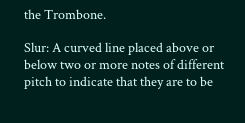the Trombone.

Slur: A curved line placed above or below two or more notes of different pitch to indicate that they are to be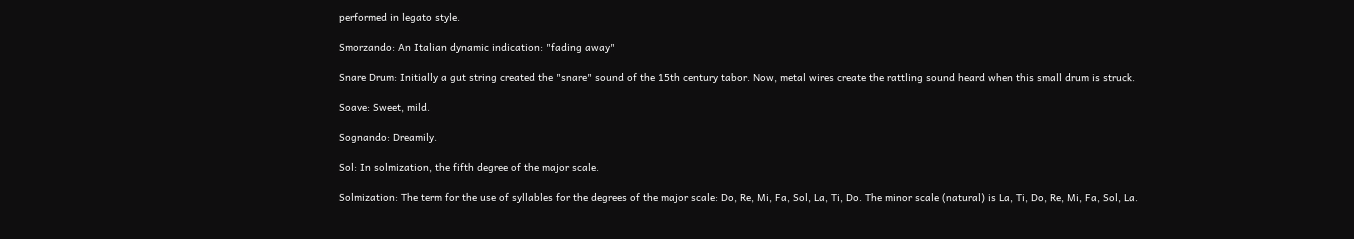performed in legato style.

Smorzando: An Italian dynamic indication: "fading away"

Snare Drum: Initially a gut string created the "snare" sound of the 15th century tabor. Now, metal wires create the rattling sound heard when this small drum is struck.

Soave: Sweet, mild.

Sognando: Dreamily.

Sol: In solmization, the fifth degree of the major scale.

Solmization: The term for the use of syllables for the degrees of the major scale: Do, Re, Mi, Fa, Sol, La, Ti, Do. The minor scale (natural) is La, Ti, Do, Re, Mi, Fa, Sol, La.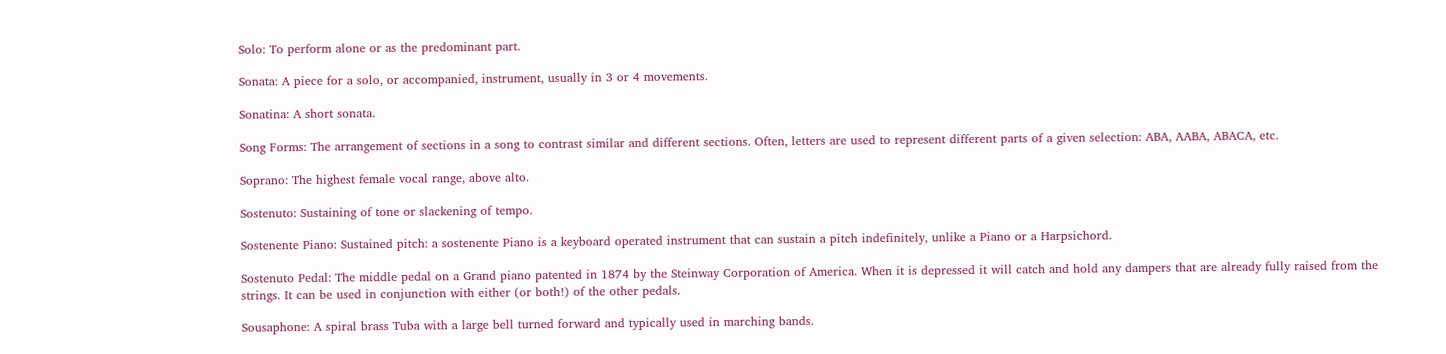Solo: To perform alone or as the predominant part.

Sonata: A piece for a solo, or accompanied, instrument, usually in 3 or 4 movements.

Sonatina: A short sonata.

Song Forms: The arrangement of sections in a song to contrast similar and different sections. Often, letters are used to represent different parts of a given selection: ABA, AABA, ABACA, etc.

Soprano: The highest female vocal range, above alto.

Sostenuto: Sustaining of tone or slackening of tempo.

Sostenente Piano: Sustained pitch: a sostenente Piano is a keyboard operated instrument that can sustain a pitch indefinitely, unlike a Piano or a Harpsichord.

Sostenuto Pedal: The middle pedal on a Grand piano patented in 1874 by the Steinway Corporation of America. When it is depressed it will catch and hold any dampers that are already fully raised from the strings. It can be used in conjunction with either (or both!) of the other pedals.

Sousaphone: A spiral brass Tuba with a large bell turned forward and typically used in marching bands.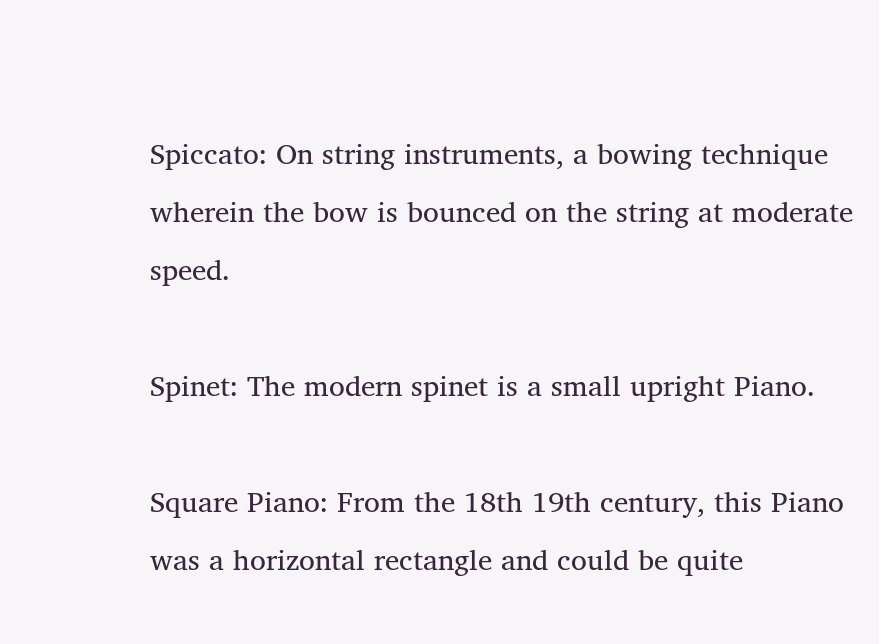Spiccato: On string instruments, a bowing technique wherein the bow is bounced on the string at moderate speed.

Spinet: The modern spinet is a small upright Piano.

Square Piano: From the 18th 19th century, this Piano was a horizontal rectangle and could be quite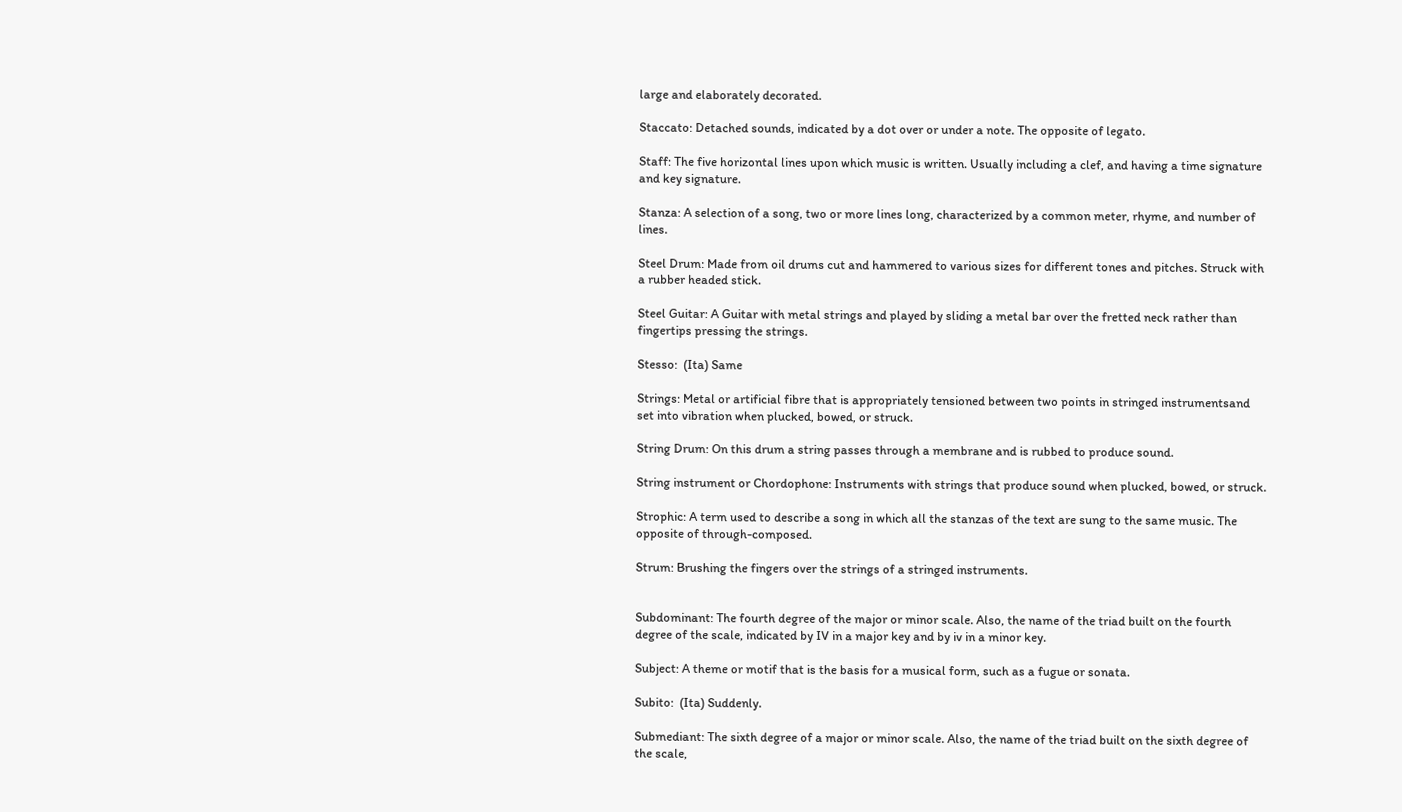large and elaborately decorated.

Staccato: Detached sounds, indicated by a dot over or under a note. The opposite of legato.

Staff: The five horizontal lines upon which music is written. Usually including a clef, and having a time signature and key signature.

Stanza: A selection of a song, two or more lines long, characterized by a common meter, rhyme, and number of lines.

Steel Drum: Made from oil drums cut and hammered to various sizes for different tones and pitches. Struck with a rubber headed stick.

Steel Guitar: A Guitar with metal strings and played by sliding a metal bar over the fretted neck rather than fingertips pressing the strings.

Stesso:  (Ita) Same

Strings: Metal or artificial fibre that is appropriately tensioned between two points in stringed instrumentsand set into vibration when plucked, bowed, or struck.

String Drum: On this drum a string passes through a membrane and is rubbed to produce sound.

String instrument or Chordophone: Instruments with strings that produce sound when plucked, bowed, or struck.

Strophic: A term used to describe a song in which all the stanzas of the text are sung to the same music. The opposite of through-composed.

Strum: Brushing the fingers over the strings of a stringed instruments.


Subdominant: The fourth degree of the major or minor scale. Also, the name of the triad built on the fourth degree of the scale, indicated by IV in a major key and by iv in a minor key.

Subject: A theme or motif that is the basis for a musical form, such as a fugue or sonata.

Subito:  (Ita) Suddenly.

Submediant: The sixth degree of a major or minor scale. Also, the name of the triad built on the sixth degree of the scale,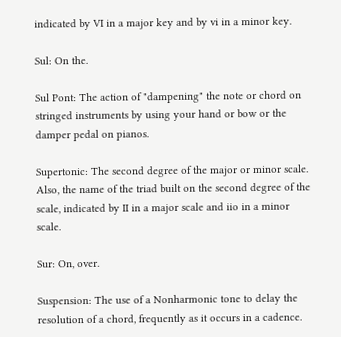indicated by VI in a major key and by vi in a minor key.

Sul: On the.

Sul Pont: The action of "dampening" the note or chord on stringed instruments by using your hand or bow or the damper pedal on pianos.

Supertonic: The second degree of the major or minor scale. Also, the name of the triad built on the second degree of the scale, indicated by II in a major scale and iio in a minor scale.

Sur: On, over.

Suspension: The use of a Nonharmonic tone to delay the resolution of a chord, frequently as it occurs in a cadence.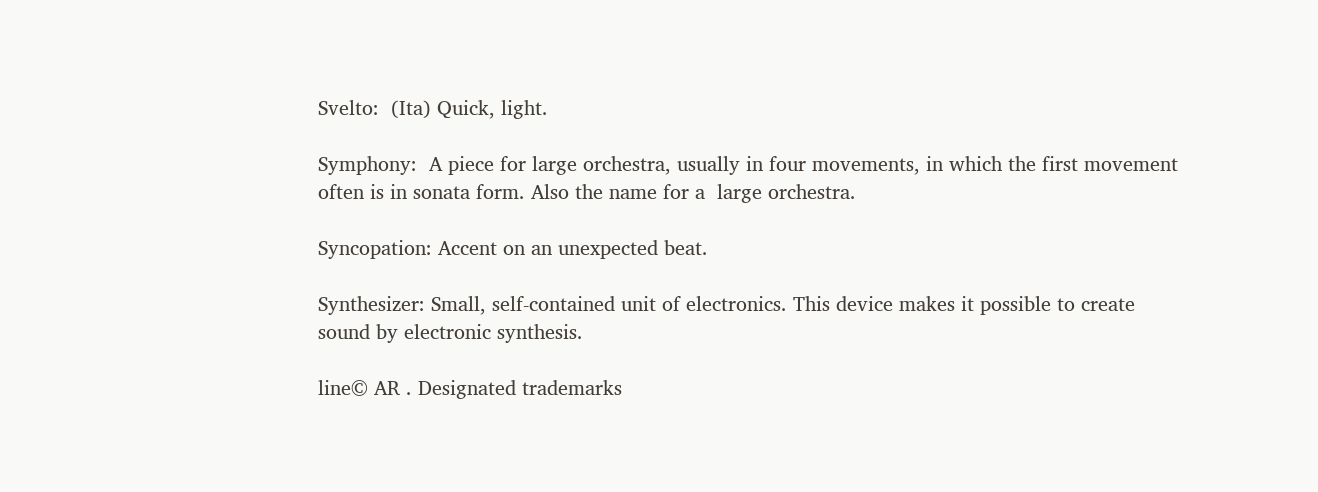Svelto:  (Ita) Quick, light.

Symphony:  A piece for large orchestra, usually in four movements, in which the first movement often is in sonata form. Also the name for a  large orchestra.

Syncopation: Accent on an unexpected beat.

Synthesizer: Small, self-contained unit of electronics. This device makes it possible to create sound by electronic synthesis.

line© AR . Designated trademarks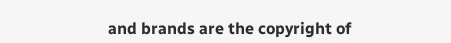and brands are the copyright of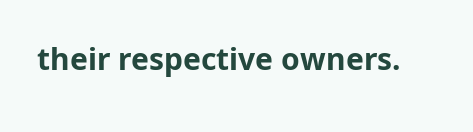their respective owners.